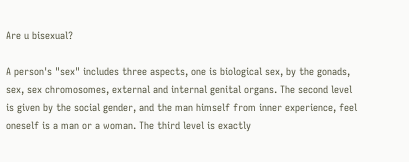Are u bisexual?

A person's "sex" includes three aspects, one is biological sex, by the gonads, sex, sex chromosomes, external and internal genital organs. The second level is given by the social gender, and the man himself from inner experience, feel oneself is a man or a woman. The third level is exactly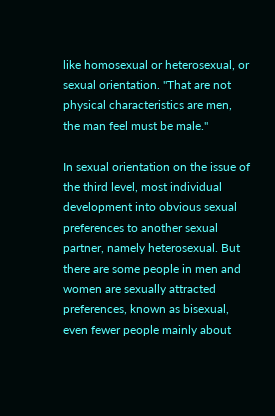like homosexual or heterosexual, or sexual orientation. "That are not physical characteristics are men, the man feel must be male."

In sexual orientation on the issue of the third level, most individual development into obvious sexual preferences to another sexual partner, namely heterosexual. But there are some people in men and women are sexually attracted preferences, known as bisexual, even fewer people mainly about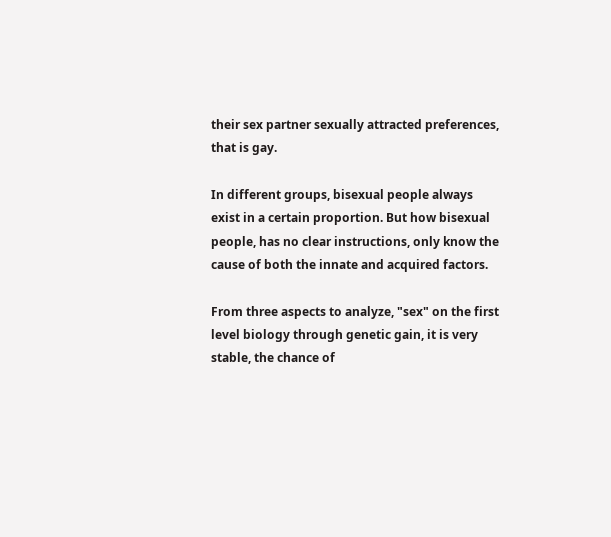their sex partner sexually attracted preferences, that is gay.

In different groups, bisexual people always exist in a certain proportion. But how bisexual people, has no clear instructions, only know the cause of both the innate and acquired factors.

From three aspects to analyze, "sex" on the first level biology through genetic gain, it is very stable, the chance of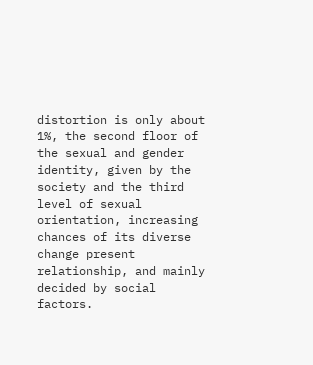distortion is only about 1%, the second floor of the sexual and gender identity, given by the society and the third level of sexual orientation, increasing chances of its diverse change present relationship, and mainly decided by social factors.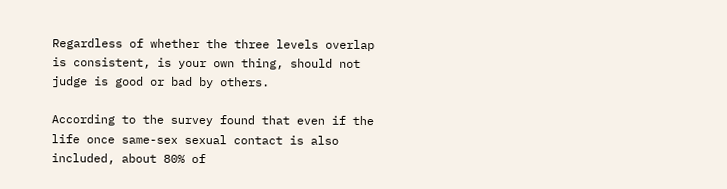Regardless of whether the three levels overlap is consistent, is your own thing, should not judge is good or bad by others.

According to the survey found that even if the life once same-sex sexual contact is also included, about 80% of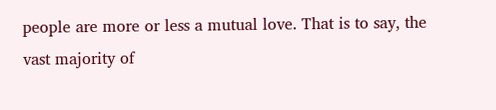people are more or less a mutual love. That is to say, the vast majority of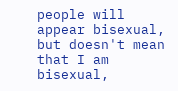people will appear bisexual, but doesn't mean that I am bisexual,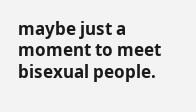maybe just a moment to meet bisexual people.